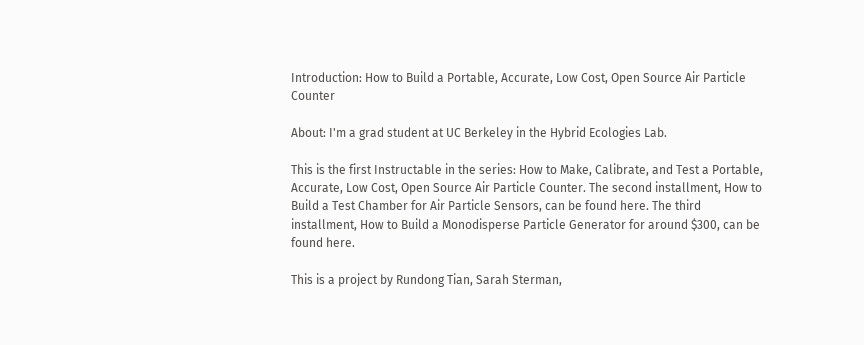Introduction: How to Build a Portable, Accurate, Low Cost, Open Source Air Particle Counter

About: I'm a grad student at UC Berkeley in the Hybrid Ecologies Lab.

This is the first Instructable in the series: How to Make, Calibrate, and Test a Portable, Accurate, Low Cost, Open Source Air Particle Counter. The second installment, How to Build a Test Chamber for Air Particle Sensors, can be found here. The third installment, How to Build a Monodisperse Particle Generator for around $300, can be found here.

This is a project by Rundong Tian, Sarah Sterman,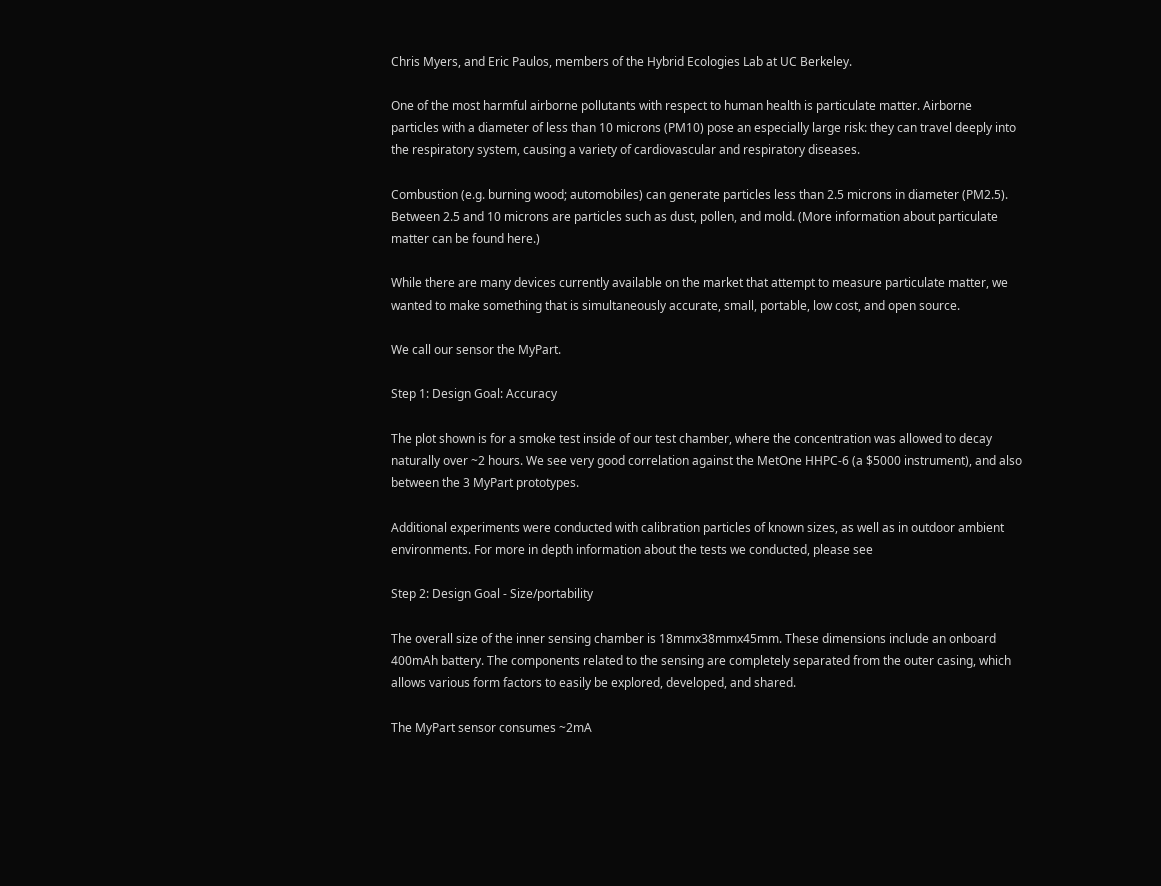Chris Myers, and Eric Paulos, members of the Hybrid Ecologies Lab at UC Berkeley.

One of the most harmful airborne pollutants with respect to human health is particulate matter. Airborne particles with a diameter of less than 10 microns (PM10) pose an especially large risk: they can travel deeply into the respiratory system, causing a variety of cardiovascular and respiratory diseases.

Combustion (e.g. burning wood; automobiles) can generate particles less than 2.5 microns in diameter (PM2.5). Between 2.5 and 10 microns are particles such as dust, pollen, and mold. (More information about particulate matter can be found here.)

While there are many devices currently available on the market that attempt to measure particulate matter, we wanted to make something that is simultaneously accurate, small, portable, low cost, and open source.

We call our sensor the MyPart.

Step 1: Design Goal: Accuracy

The plot shown is for a smoke test inside of our test chamber, where the concentration was allowed to decay naturally over ~2 hours. We see very good correlation against the MetOne HHPC-6 (a $5000 instrument), and also between the 3 MyPart prototypes.

Additional experiments were conducted with calibration particles of known sizes, as well as in outdoor ambient environments. For more in depth information about the tests we conducted, please see

Step 2: Design Goal - Size/portability

The overall size of the inner sensing chamber is 18mmx38mmx45mm. These dimensions include an onboard 400mAh battery. The components related to the sensing are completely separated from the outer casing, which allows various form factors to easily be explored, developed, and shared.

The MyPart sensor consumes ~2mA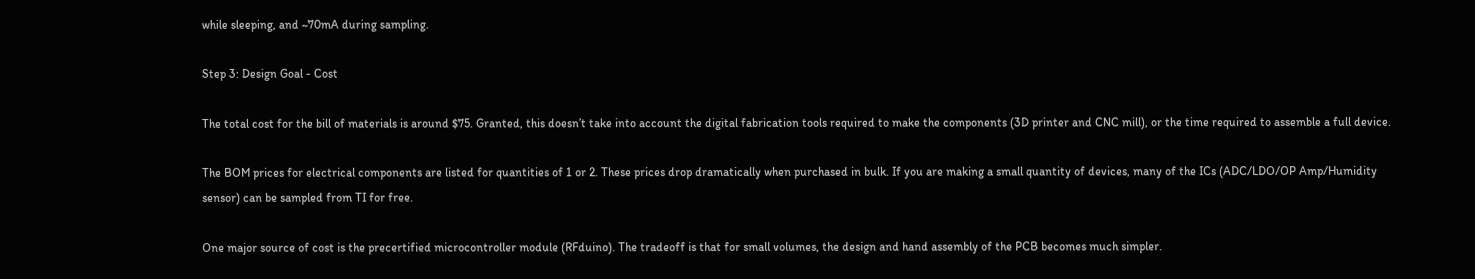while sleeping, and ~70mA during sampling.

Step 3: Design Goal - Cost

The total cost for the bill of materials is around $75. Granted, this doesn’t take into account the digital fabrication tools required to make the components (3D printer and CNC mill), or the time required to assemble a full device.

The BOM prices for electrical components are listed for quantities of 1 or 2. These prices drop dramatically when purchased in bulk. If you are making a small quantity of devices, many of the ICs (ADC/LDO/OP Amp/Humidity sensor) can be sampled from TI for free.

One major source of cost is the precertified microcontroller module (RFduino). The tradeoff is that for small volumes, the design and hand assembly of the PCB becomes much simpler.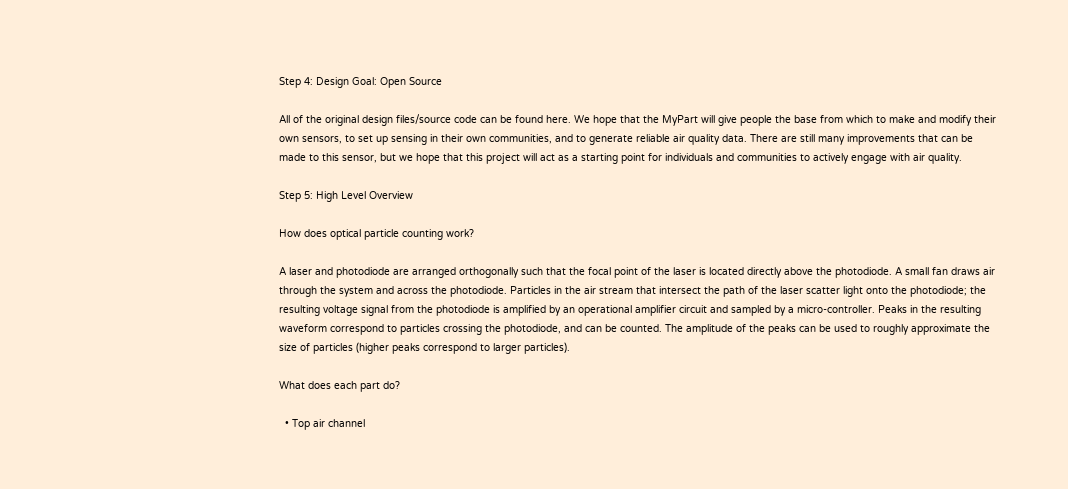Step 4: Design Goal: Open Source

All of the original design files/source code can be found here. We hope that the MyPart will give people the base from which to make and modify their own sensors, to set up sensing in their own communities, and to generate reliable air quality data. There are still many improvements that can be made to this sensor, but we hope that this project will act as a starting point for individuals and communities to actively engage with air quality.

Step 5: High Level Overview

How does optical particle counting work?

A laser and photodiode are arranged orthogonally such that the focal point of the laser is located directly above the photodiode. A small fan draws air through the system and across the photodiode. Particles in the air stream that intersect the path of the laser scatter light onto the photodiode; the resulting voltage signal from the photodiode is amplified by an operational amplifier circuit and sampled by a micro-controller. Peaks in the resulting waveform correspond to particles crossing the photodiode, and can be counted. The amplitude of the peaks can be used to roughly approximate the size of particles (higher peaks correspond to larger particles).

What does each part do?

  • Top air channel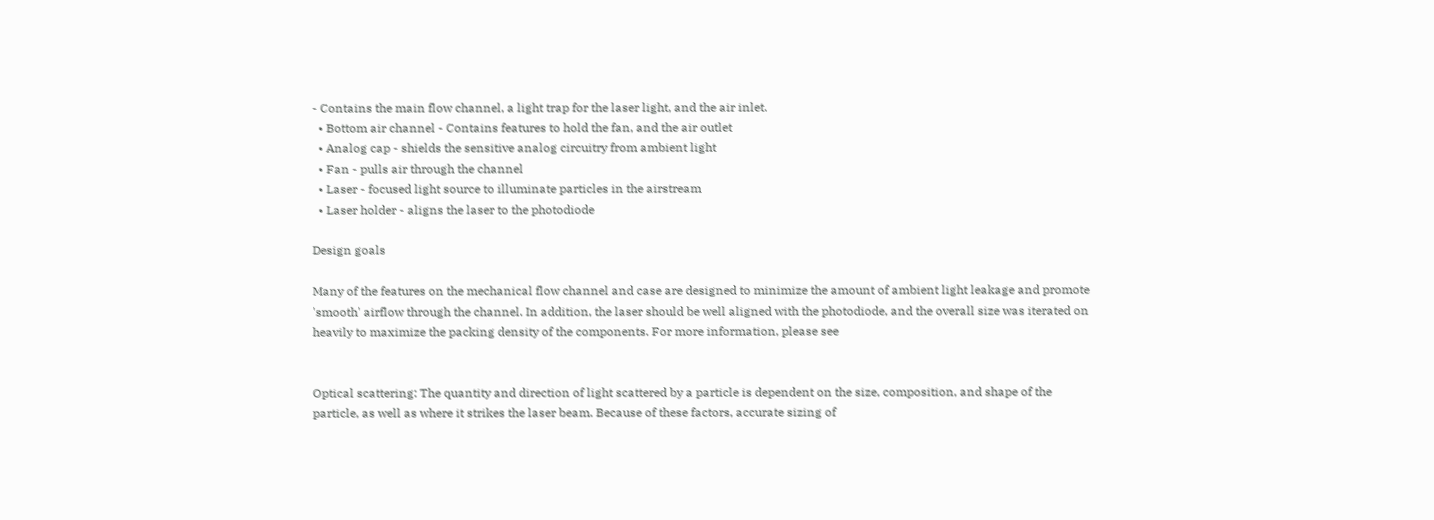- Contains the main flow channel, a light trap for the laser light, and the air inlet.
  • Bottom air channel - Contains features to hold the fan, and the air outlet
  • Analog cap - shields the sensitive analog circuitry from ambient light
  • Fan - pulls air through the channel
  • Laser - focused light source to illuminate particles in the airstream
  • Laser holder - aligns the laser to the photodiode

Design goals

Many of the features on the mechanical flow channel and case are designed to minimize the amount of ambient light leakage and promote 'smooth' airflow through the channel. In addition, the laser should be well aligned with the photodiode, and the overall size was iterated on heavily to maximize the packing density of the components. For more information, please see


Optical scattering: The quantity and direction of light scattered by a particle is dependent on the size, composition, and shape of the particle, as well as where it strikes the laser beam. Because of these factors, accurate sizing of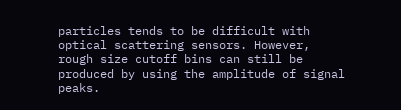particles tends to be difficult with optical scattering sensors. However, rough size cutoff bins can still be produced by using the amplitude of signal peaks.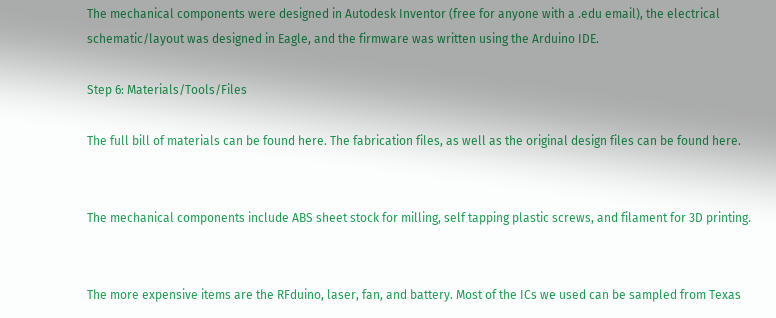The mechanical components were designed in Autodesk Inventor (free for anyone with a .edu email), the electrical schematic/layout was designed in Eagle, and the firmware was written using the Arduino IDE.

Step 6: Materials/Tools/Files

The full bill of materials can be found here. The fabrication files, as well as the original design files can be found here.


The mechanical components include ABS sheet stock for milling, self tapping plastic screws, and filament for 3D printing.


The more expensive items are the RFduino, laser, fan, and battery. Most of the ICs we used can be sampled from Texas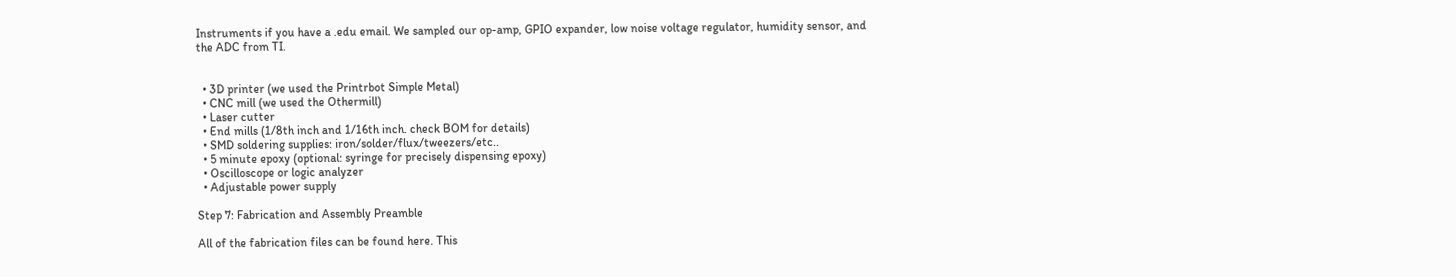Instruments if you have a .edu email. We sampled our op-amp, GPIO expander, low noise voltage regulator, humidity sensor, and the ADC from TI.


  • 3D printer (we used the Printrbot Simple Metal)
  • CNC mill (we used the Othermill)
  • Laser cutter
  • End mills (1/8th inch and 1/16th inch. check BOM for details)
  • SMD soldering supplies: iron/solder/flux/tweezers/etc..
  • 5 minute epoxy (optional: syringe for precisely dispensing epoxy)
  • Oscilloscope or logic analyzer
  • Adjustable power supply

Step 7: Fabrication and Assembly Preamble

All of the fabrication files can be found here. This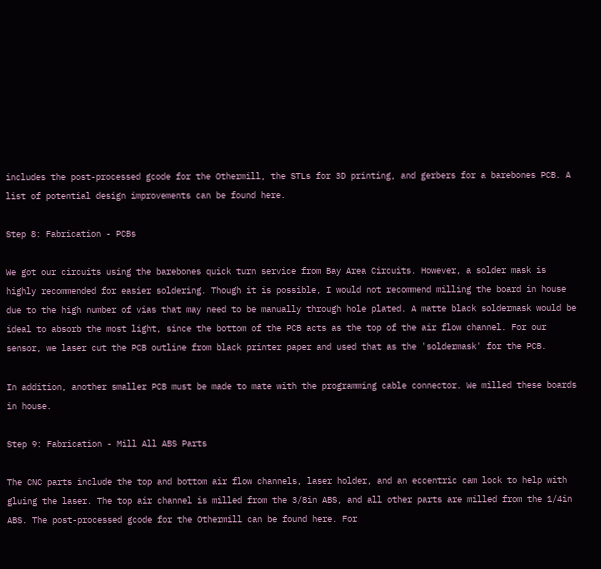includes the post-processed gcode for the Othermill, the STLs for 3D printing, and gerbers for a barebones PCB. A list of potential design improvements can be found here.

Step 8: Fabrication - PCBs

We got our circuits using the barebones quick turn service from Bay Area Circuits. However, a solder mask is highly recommended for easier soldering. Though it is possible, I would not recommend milling the board in house due to the high number of vias that may need to be manually through hole plated. A matte black soldermask would be ideal to absorb the most light, since the bottom of the PCB acts as the top of the air flow channel. For our sensor, we laser cut the PCB outline from black printer paper and used that as the 'soldermask' for the PCB.

In addition, another smaller PCB must be made to mate with the programming cable connector. We milled these boards in house.

Step 9: Fabrication - Mill All ABS Parts

The CNC parts include the top and bottom air flow channels, laser holder, and an eccentric cam lock to help with gluing the laser. The top air channel is milled from the 3/8in ABS, and all other parts are milled from the 1/4in ABS. The post-processed gcode for the Othermill can be found here. For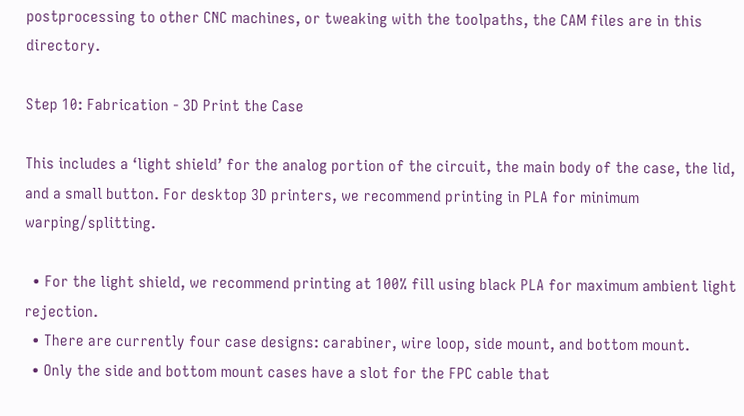postprocessing to other CNC machines, or tweaking with the toolpaths, the CAM files are in this directory.

Step 10: Fabrication - 3D Print the Case

This includes a ‘light shield’ for the analog portion of the circuit, the main body of the case, the lid, and a small button. For desktop 3D printers, we recommend printing in PLA for minimum warping/splitting.

  • For the light shield, we recommend printing at 100% fill using black PLA for maximum ambient light rejection.
  • There are currently four case designs: carabiner, wire loop, side mount, and bottom mount.
  • Only the side and bottom mount cases have a slot for the FPC cable that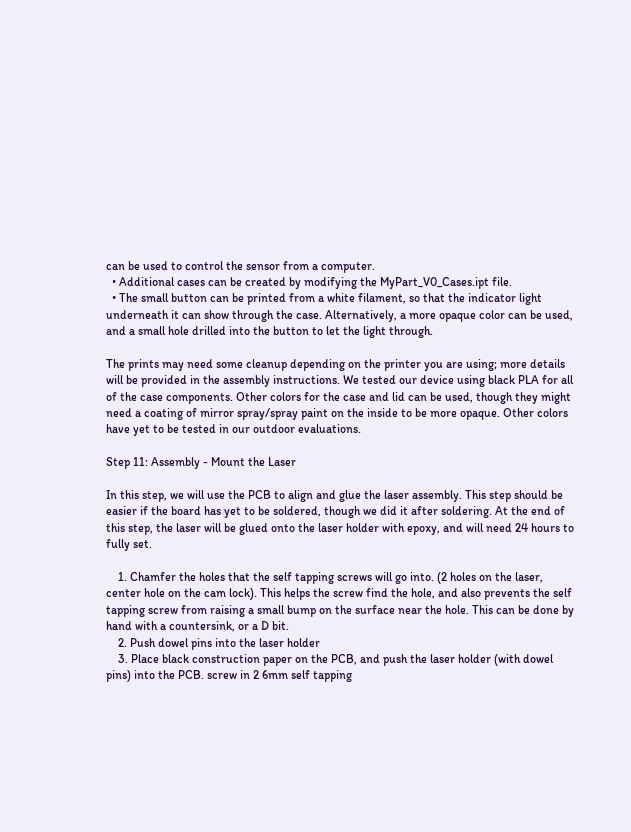can be used to control the sensor from a computer.
  • Additional cases can be created by modifying the MyPart_V0_Cases.ipt file.
  • The small button can be printed from a white filament, so that the indicator light underneath it can show through the case. Alternatively, a more opaque color can be used, and a small hole drilled into the button to let the light through.

The prints may need some cleanup depending on the printer you are using; more details will be provided in the assembly instructions. We tested our device using black PLA for all of the case components. Other colors for the case and lid can be used, though they might need a coating of mirror spray/spray paint on the inside to be more opaque. Other colors have yet to be tested in our outdoor evaluations.

Step 11: Assembly - Mount the Laser

In this step, we will use the PCB to align and glue the laser assembly. This step should be easier if the board has yet to be soldered, though we did it after soldering. At the end of this step, the laser will be glued onto the laser holder with epoxy, and will need 24 hours to fully set.

    1. Chamfer the holes that the self tapping screws will go into. (2 holes on the laser, center hole on the cam lock). This helps the screw find the hole, and also prevents the self tapping screw from raising a small bump on the surface near the hole. This can be done by hand with a countersink, or a D bit.
    2. Push dowel pins into the laser holder
    3. Place black construction paper on the PCB, and push the laser holder (with dowel pins) into the PCB. screw in 2 6mm self tapping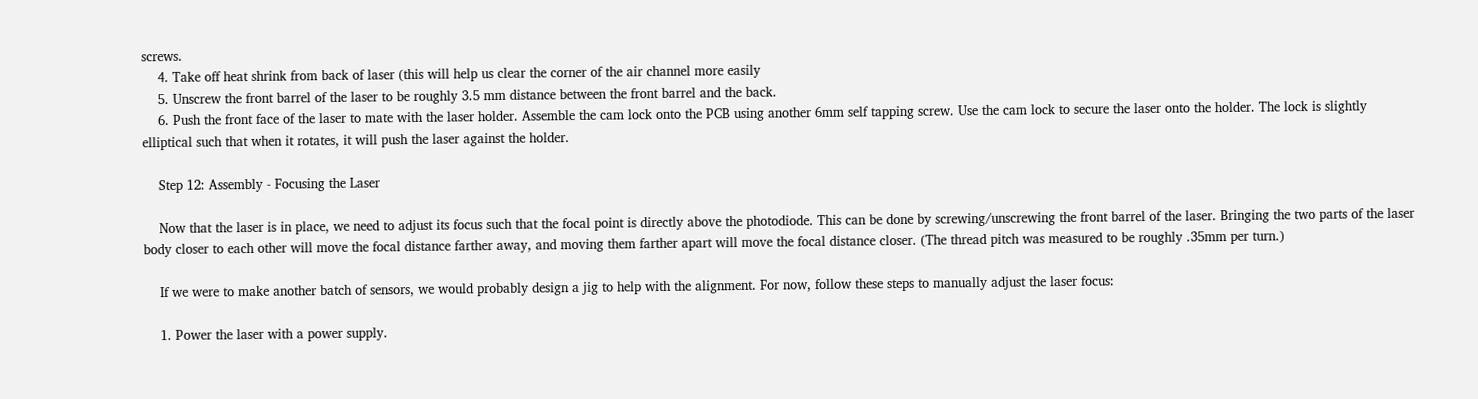screws.
    4. Take off heat shrink from back of laser (this will help us clear the corner of the air channel more easily
    5. Unscrew the front barrel of the laser to be roughly 3.5 mm distance between the front barrel and the back.
    6. Push the front face of the laser to mate with the laser holder. Assemble the cam lock onto the PCB using another 6mm self tapping screw. Use the cam lock to secure the laser onto the holder. The lock is slightly elliptical such that when it rotates, it will push the laser against the holder.

    Step 12: Assembly - Focusing the Laser

    Now that the laser is in place, we need to adjust its focus such that the focal point is directly above the photodiode. This can be done by screwing/unscrewing the front barrel of the laser. Bringing the two parts of the laser body closer to each other will move the focal distance farther away, and moving them farther apart will move the focal distance closer. (The thread pitch was measured to be roughly .35mm per turn.)

    If we were to make another batch of sensors, we would probably design a jig to help with the alignment. For now, follow these steps to manually adjust the laser focus:

    1. Power the laser with a power supply.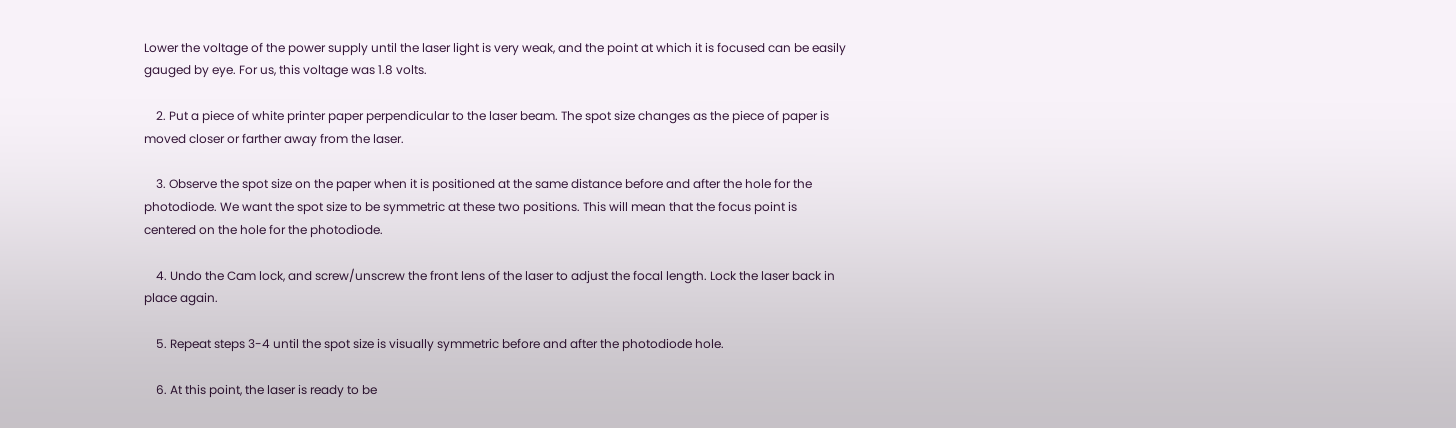Lower the voltage of the power supply until the laser light is very weak, and the point at which it is focused can be easily gauged by eye. For us, this voltage was 1.8 volts.

    2. Put a piece of white printer paper perpendicular to the laser beam. The spot size changes as the piece of paper is moved closer or farther away from the laser.

    3. Observe the spot size on the paper when it is positioned at the same distance before and after the hole for the photodiode. We want the spot size to be symmetric at these two positions. This will mean that the focus point is centered on the hole for the photodiode.

    4. Undo the Cam lock, and screw/unscrew the front lens of the laser to adjust the focal length. Lock the laser back in place again.

    5. Repeat steps 3-4 until the spot size is visually symmetric before and after the photodiode hole.

    6. At this point, the laser is ready to be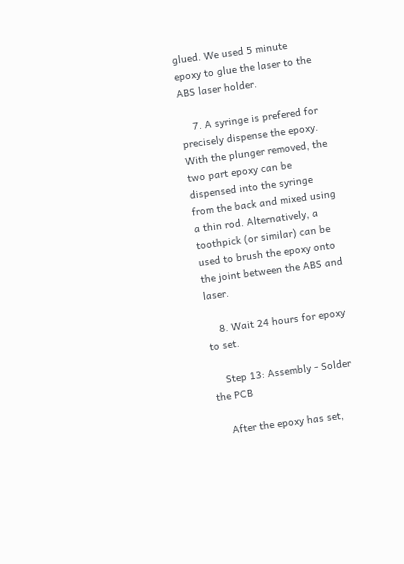glued. We used 5 minute epoxy to glue the laser to the ABS laser holder.

    7. A syringe is prefered for precisely dispense the epoxy. With the plunger removed, the two part epoxy can be dispensed into the syringe from the back and mixed using a thin rod. Alternatively, a toothpick (or similar) can be used to brush the epoxy onto the joint between the ABS and laser.

    8. Wait 24 hours for epoxy to set.

    Step 13: Assembly - Solder the PCB

    After the epoxy has set,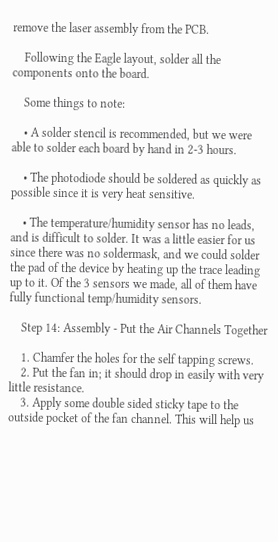remove the laser assembly from the PCB.

    Following the Eagle layout, solder all the components onto the board.

    Some things to note:

    • A solder stencil is recommended, but we were able to solder each board by hand in 2-3 hours.

    • The photodiode should be soldered as quickly as possible since it is very heat sensitive.

    • The temperature/humidity sensor has no leads, and is difficult to solder. It was a little easier for us since there was no soldermask, and we could solder the pad of the device by heating up the trace leading up to it. Of the 3 sensors we made, all of them have fully functional temp/humidity sensors.

    Step 14: Assembly - Put the Air Channels Together

    1. Chamfer the holes for the self tapping screws.
    2. Put the fan in; it should drop in easily with very little resistance.
    3. Apply some double sided sticky tape to the outside pocket of the fan channel. This will help us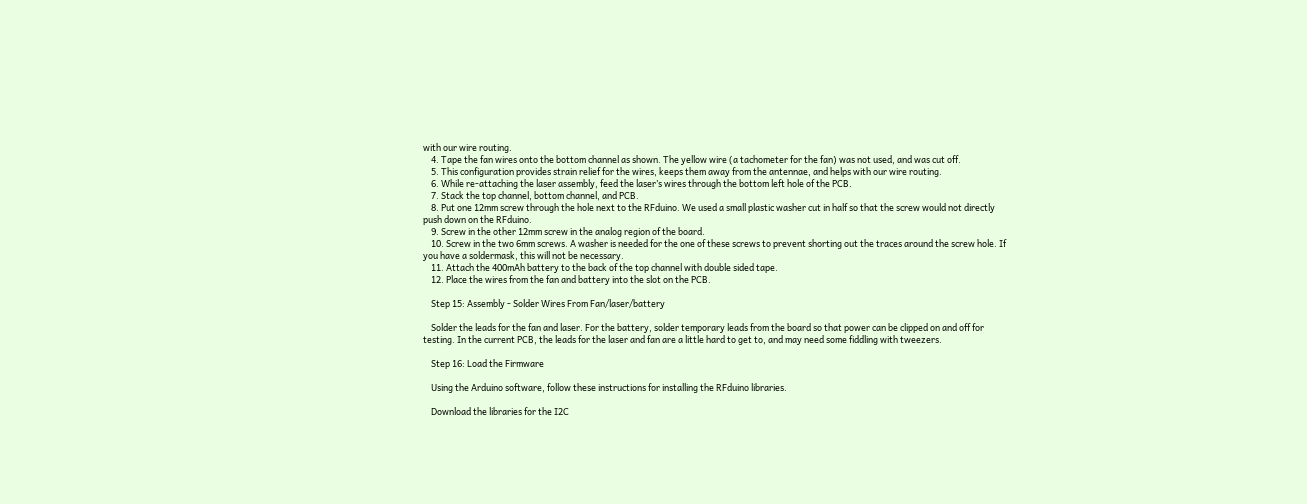with our wire routing.
    4. Tape the fan wires onto the bottom channel as shown. The yellow wire (a tachometer for the fan) was not used, and was cut off.
    5. This configuration provides strain relief for the wires, keeps them away from the antennae, and helps with our wire routing.
    6. While re-attaching the laser assembly, feed the laser’s wires through the bottom left hole of the PCB.
    7. Stack the top channel, bottom channel, and PCB.
    8. Put one 12mm screw through the hole next to the RFduino. We used a small plastic washer cut in half so that the screw would not directly push down on the RFduino.
    9. Screw in the other 12mm screw in the analog region of the board.
    10. Screw in the two 6mm screws. A washer is needed for the one of these screws to prevent shorting out the traces around the screw hole. If you have a soldermask, this will not be necessary.
    11. Attach the 400mAh battery to the back of the top channel with double sided tape.
    12. Place the wires from the fan and battery into the slot on the PCB.

    Step 15: Assembly - Solder Wires From Fan/laser/battery

    Solder the leads for the fan and laser. For the battery, solder temporary leads from the board so that power can be clipped on and off for testing. In the current PCB, the leads for the laser and fan are a little hard to get to, and may need some fiddling with tweezers.

    Step 16: Load the Firmware

    Using the Arduino software, follow these instructions for installing the RFduino libraries.

    Download the libraries for the I2C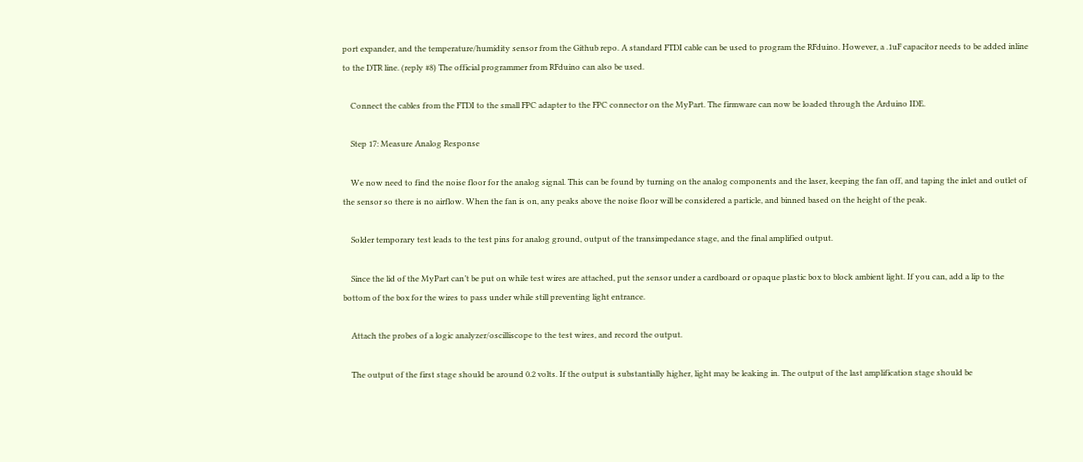port expander, and the temperature/humidity sensor from the Github repo. A standard FTDI cable can be used to program the RFduino. However, a .1uF capacitor needs to be added inline to the DTR line. (reply #8) The official programmer from RFduino can also be used.

    Connect the cables from the FTDI to the small FPC adapter to the FPC connector on the MyPart. The firmware can now be loaded through the Arduino IDE.

    Step 17: Measure Analog Response

    We now need to find the noise floor for the analog signal. This can be found by turning on the analog components and the laser, keeping the fan off, and taping the inlet and outlet of the sensor so there is no airflow. When the fan is on, any peaks above the noise floor will be considered a particle, and binned based on the height of the peak.

    Solder temporary test leads to the test pins for analog ground, output of the transimpedance stage, and the final amplified output.

    Since the lid of the MyPart can’t be put on while test wires are attached, put the sensor under a cardboard or opaque plastic box to block ambient light. If you can, add a lip to the bottom of the box for the wires to pass under while still preventing light entrance.

    Attach the probes of a logic analyzer/oscilliscope to the test wires, and record the output.

    The output of the first stage should be around 0.2 volts. If the output is substantially higher, light may be leaking in. The output of the last amplification stage should be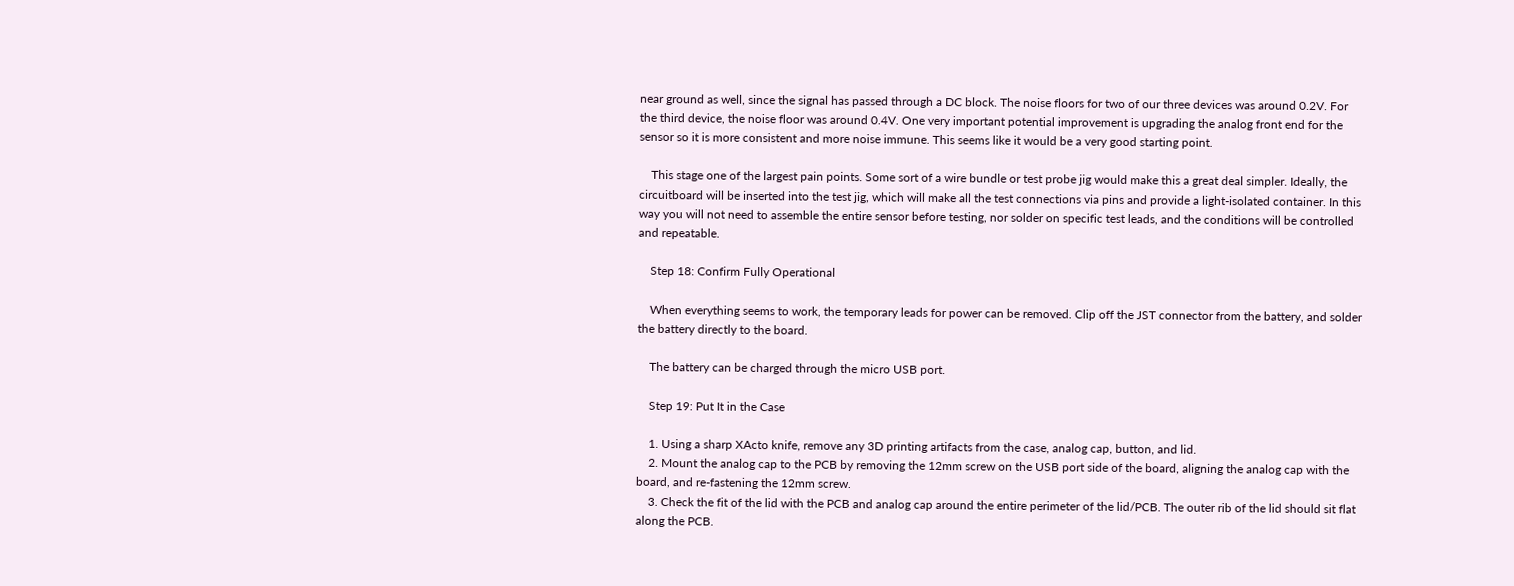near ground as well, since the signal has passed through a DC block. The noise floors for two of our three devices was around 0.2V. For the third device, the noise floor was around 0.4V. One very important potential improvement is upgrading the analog front end for the sensor so it is more consistent and more noise immune. This seems like it would be a very good starting point.

    This stage one of the largest pain points. Some sort of a wire bundle or test probe jig would make this a great deal simpler. Ideally, the circuitboard will be inserted into the test jig, which will make all the test connections via pins and provide a light-isolated container. In this way you will not need to assemble the entire sensor before testing, nor solder on specific test leads, and the conditions will be controlled and repeatable.

    Step 18: Confirm Fully Operational

    When everything seems to work, the temporary leads for power can be removed. Clip off the JST connector from the battery, and solder the battery directly to the board.

    The battery can be charged through the micro USB port.

    Step 19: Put It in the Case

    1. Using a sharp XActo knife, remove any 3D printing artifacts from the case, analog cap, button, and lid.
    2. Mount the analog cap to the PCB by removing the 12mm screw on the USB port side of the board, aligning the analog cap with the board, and re-fastening the 12mm screw.
    3. Check the fit of the lid with the PCB and analog cap around the entire perimeter of the lid/PCB. The outer rib of the lid should sit flat along the PCB.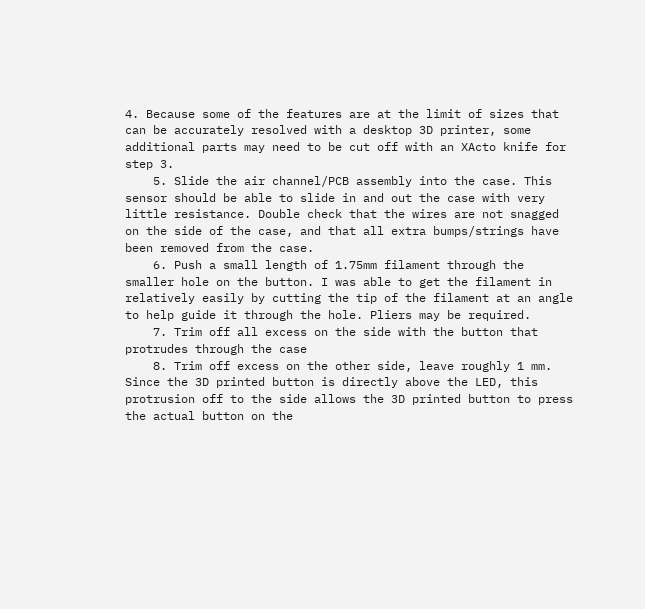4. Because some of the features are at the limit of sizes that can be accurately resolved with a desktop 3D printer, some additional parts may need to be cut off with an XActo knife for step 3.
    5. Slide the air channel/PCB assembly into the case. This sensor should be able to slide in and out the case with very little resistance. Double check that the wires are not snagged on the side of the case, and that all extra bumps/strings have been removed from the case.
    6. Push a small length of 1.75mm filament through the smaller hole on the button. I was able to get the filament in relatively easily by cutting the tip of the filament at an angle to help guide it through the hole. Pliers may be required.
    7. Trim off all excess on the side with the button that protrudes through the case
    8. Trim off excess on the other side, leave roughly 1 mm. Since the 3D printed button is directly above the LED, this protrusion off to the side allows the 3D printed button to press the actual button on the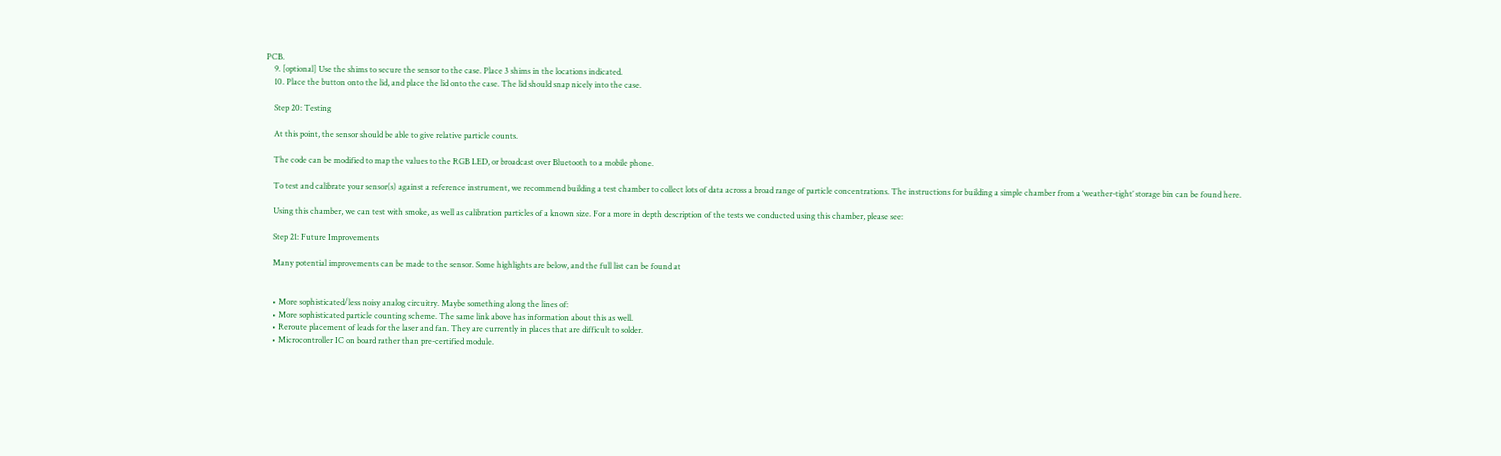PCB.
    9. [optional] Use the shims to secure the sensor to the case. Place 3 shims in the locations indicated.
    10. Place the button onto the lid, and place the lid onto the case. The lid should snap nicely into the case.

    Step 20: Testing

    At this point, the sensor should be able to give relative particle counts.

    The code can be modified to map the values to the RGB LED, or broadcast over Bluetooth to a mobile phone.

    To test and calibrate your sensor(s) against a reference instrument, we recommend building a test chamber to collect lots of data across a broad range of particle concentrations. The instructions for building a simple chamber from a ‘weather-tight’ storage bin can be found here.

    Using this chamber, we can test with smoke, as well as calibration particles of a known size. For a more in depth description of the tests we conducted using this chamber, please see:

    Step 21: Future Improvements

    Many potential improvements can be made to the sensor. Some highlights are below, and the full list can be found at


    • More sophisticated/less noisy analog circuitry. Maybe something along the lines of:
    • More sophisticated particle counting scheme. The same link above has information about this as well.
    • Reroute placement of leads for the laser and fan. They are currently in places that are difficult to solder.
    • Microcontroller IC on board rather than pre-certified module.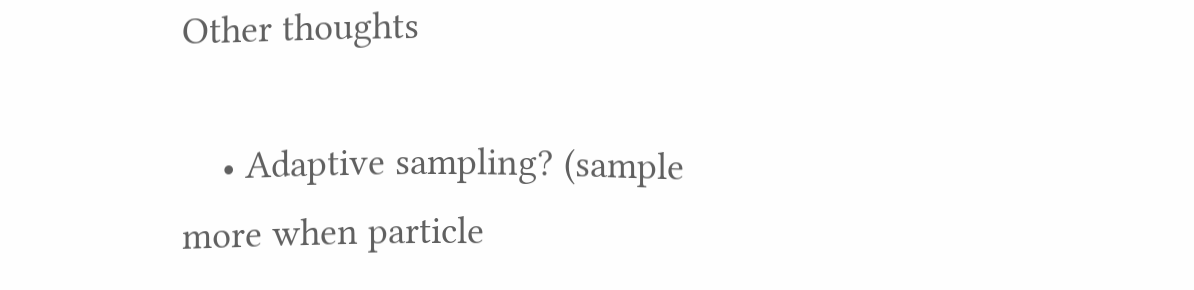Other thoughts

    • Adaptive sampling? (sample more when particle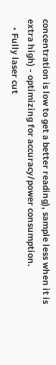concentration is low to get a better reading), sample less when it is extra high) - optimizing for accuracy/power consumption.
    • Fully laser cut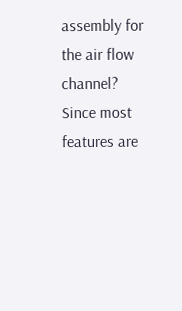assembly for the air flow channel? Since most features are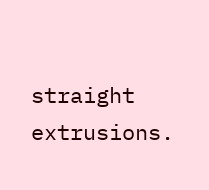straight extrusions.